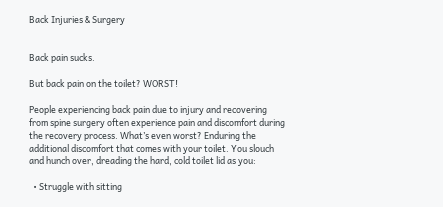Back Injuries & Surgery


Back pain sucks.

But back pain on the toilet? WORST!

People experiencing back pain due to injury and recovering from spine surgery often experience pain and discomfort during the recovery process. What’s even worst? Enduring the additional discomfort that comes with your toilet. You slouch and hunch over, dreading the hard, cold toilet lid as you:

  • Struggle with sitting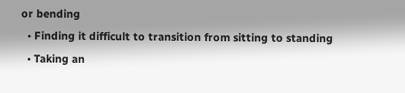or bending
  • Finding it difficult to transition from sitting to standing
  • Taking an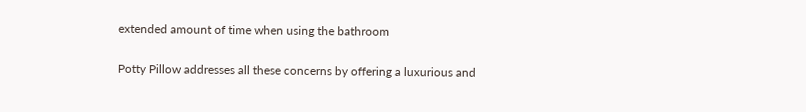extended amount of time when using the bathroom

Potty Pillow addresses all these concerns by offering a luxurious and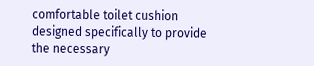comfortable toilet cushion designed specifically to provide the necessary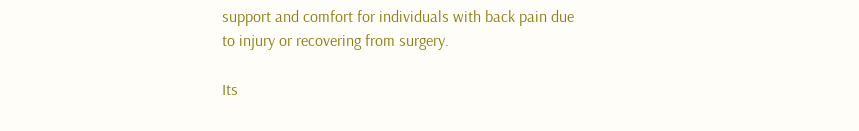support and comfort for individuals with back pain due to injury or recovering from surgery.

Its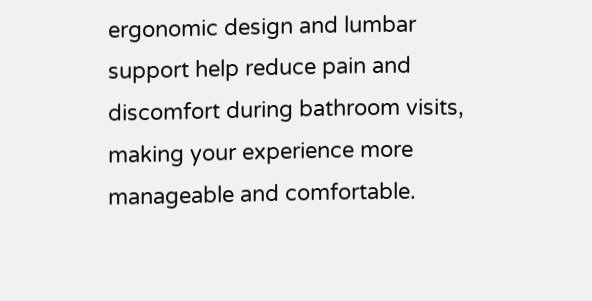ergonomic design and lumbar support help reduce pain and discomfort during bathroom visits, making your experience more manageable and comfortable.